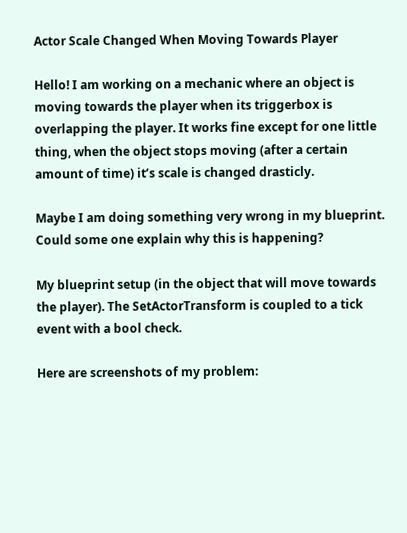Actor Scale Changed When Moving Towards Player

Hello! I am working on a mechanic where an object is moving towards the player when its triggerbox is overlapping the player. It works fine except for one little thing, when the object stops moving (after a certain amount of time) it’s scale is changed drasticly.

Maybe I am doing something very wrong in my blueprint. Could some one explain why this is happening?

My blueprint setup (in the object that will move towards the player). The SetActorTransform is coupled to a tick event with a bool check.

Here are screenshots of my problem: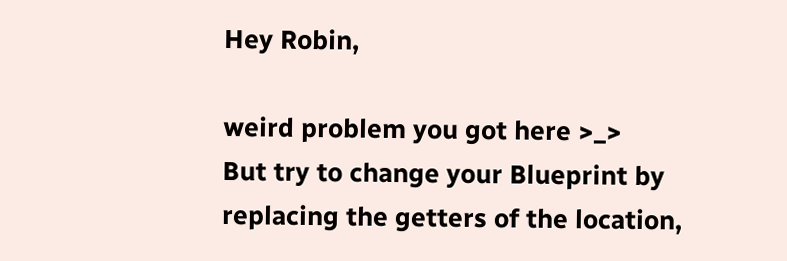Hey Robin,

weird problem you got here >_>
But try to change your Blueprint by replacing the getters of the location,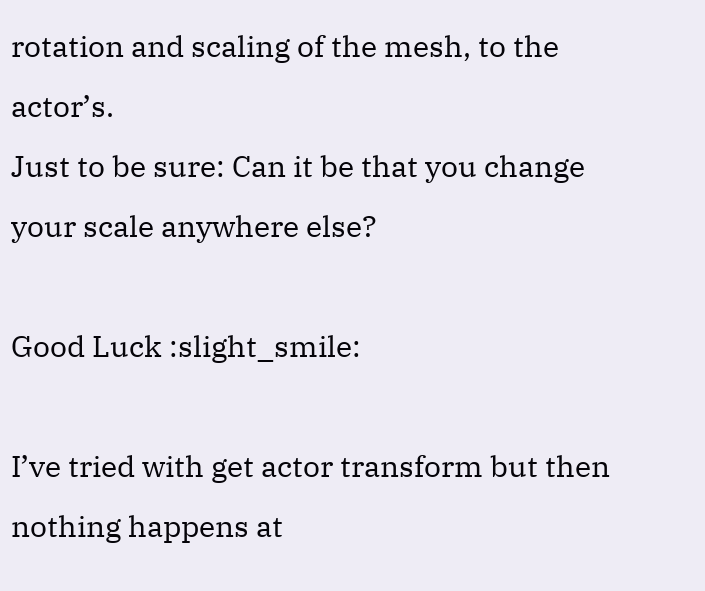rotation and scaling of the mesh, to the actor’s.
Just to be sure: Can it be that you change your scale anywhere else?

Good Luck :slight_smile:

I’ve tried with get actor transform but then nothing happens at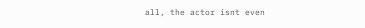all, the actor isnt even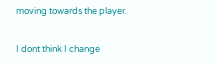moving towards the player.

I dont think I change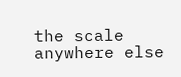the scale anywhere else